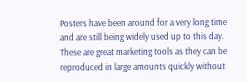Posters have been around for a very long time and are still being widely used up to this day. These are great marketing tools as they can be reproduced in large amounts quickly without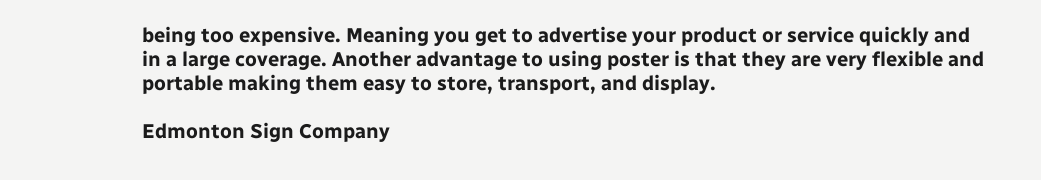being too expensive. Meaning you get to advertise your product or service quickly and in a large coverage. Another advantage to using poster is that they are very flexible and portable making them easy to store, transport, and display.

Edmonton Sign Company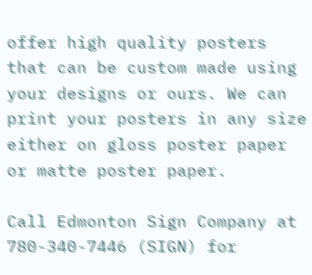offer high quality posters that can be custom made using your designs or ours. We can print your posters in any size either on gloss poster paper or matte poster paper.

Call Edmonton Sign Company at 780-340-7446 (SIGN) for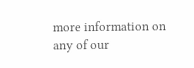more information on any of our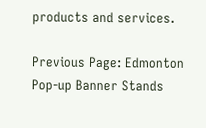products and services.

Previous Page: Edmonton Pop-up Banner Stands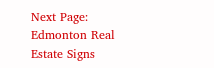Next Page: Edmonton Real Estate Signs